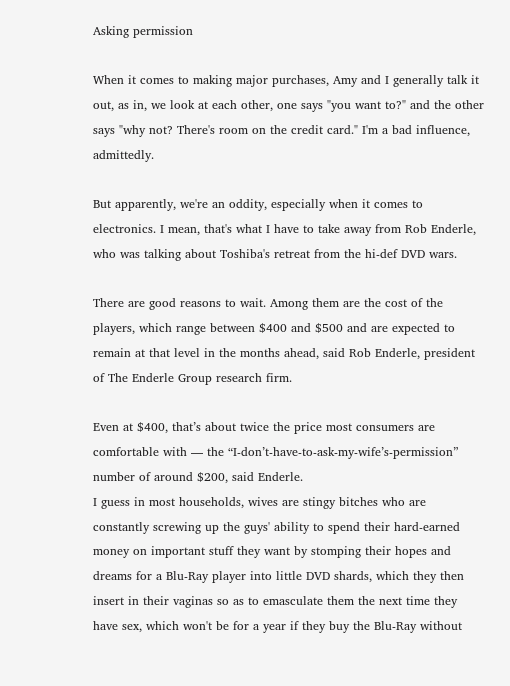Asking permission

When it comes to making major purchases, Amy and I generally talk it out, as in, we look at each other, one says "you want to?" and the other says "why not? There's room on the credit card." I'm a bad influence, admittedly.

But apparently, we're an oddity, especially when it comes to electronics. I mean, that's what I have to take away from Rob Enderle, who was talking about Toshiba's retreat from the hi-def DVD wars.

There are good reasons to wait. Among them are the cost of the players, which range between $400 and $500 and are expected to remain at that level in the months ahead, said Rob Enderle, president of The Enderle Group research firm.

Even at $400, that’s about twice the price most consumers are comfortable with — the “I-don’t-have-to-ask-my-wife’s-permission” number of around $200, said Enderle.
I guess in most households, wives are stingy bitches who are constantly screwing up the guys' ability to spend their hard-earned money on important stuff they want by stomping their hopes and dreams for a Blu-Ray player into little DVD shards, which they then insert in their vaginas so as to emasculate them the next time they have sex, which won't be for a year if they buy the Blu-Ray without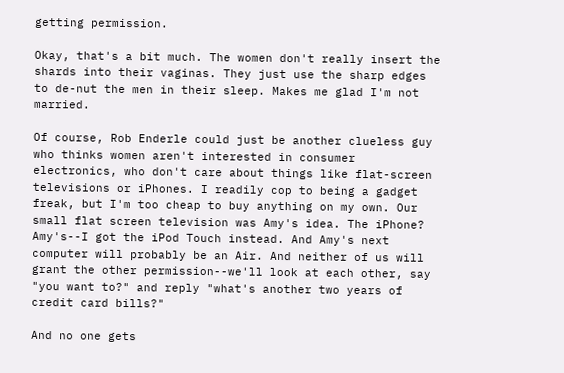getting permission.

Okay, that's a bit much. The women don't really insert the shards into their vaginas. They just use the sharp edges to de-nut the men in their sleep. Makes me glad I'm not married.

Of course, Rob Enderle could just be another clueless guy who thinks women aren't interested in consumer electronics, who don't care about things like flat-screen televisions or iPhones. I readily cop to being a gadget freak, but I'm too cheap to buy anything on my own. Our small flat screen television was Amy's idea. The iPhone? Amy's--I got the iPod Touch instead. And Amy's next computer will probably be an Air. And neither of us will grant the other permission--we'll look at each other, say "you want to?" and reply "what's another two years of credit card bills?"

And no one gets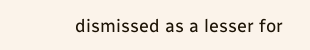dismissed as a lesser for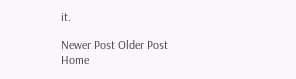it.

Newer Post Older Post Home